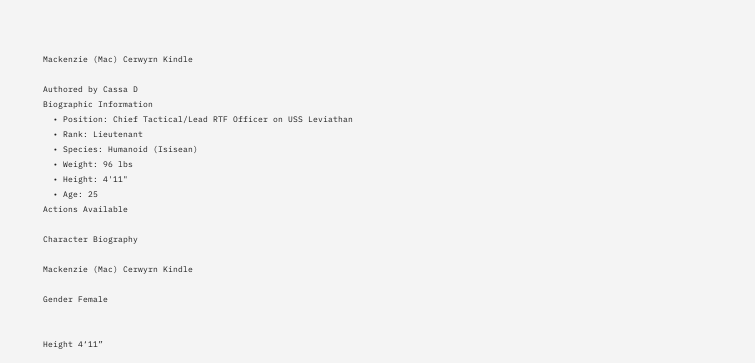Mackenzie (Mac) Cerwyrn Kindle

Authored by Cassa D
Biographic Information
  • Position: Chief Tactical/Lead RTF Officer on USS Leviathan
  • Rank: Lieutenant
  • Species: Humanoid (Isisean)
  • Weight: 96 lbs
  • Height: 4'11"
  • Age: 25
Actions Available

Character Biography

Mackenzie (Mac) Cerwyrn Kindle

Gender Female


Height 4‘11”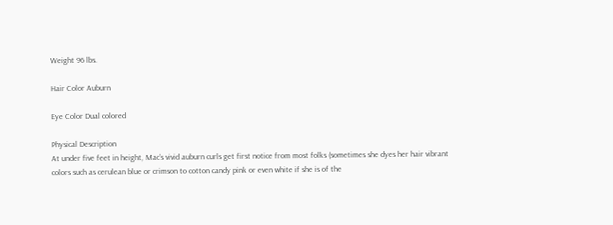Weight 96 lbs.

Hair Color Auburn

Eye Color Dual colored

Physical Description
At under five feet in height, Mac’s vivid auburn curls get first notice from most folks (sometimes she dyes her hair vibrant colors such as cerulean blue or crimson to cotton candy pink or even white if she is of the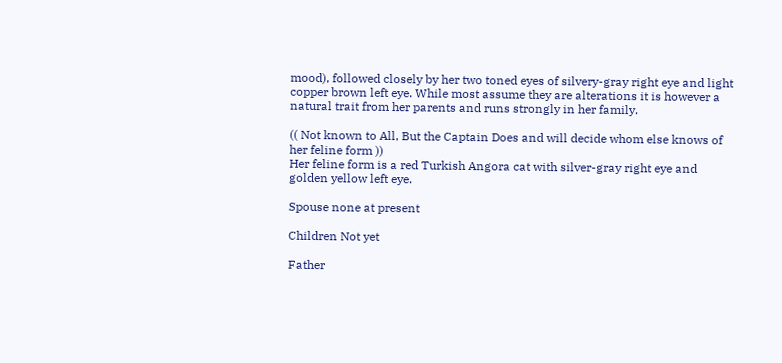mood), followed closely by her two toned eyes of silvery-gray right eye and light copper brown left eye. While most assume they are alterations it is however a natural trait from her parents and runs strongly in her family.

(( Not known to All, But the Captain Does and will decide whom else knows of her feline form ))
Her feline form is a red Turkish Angora cat with silver-gray right eye and golden yellow left eye.

Spouse none at present

Children Not yet

Father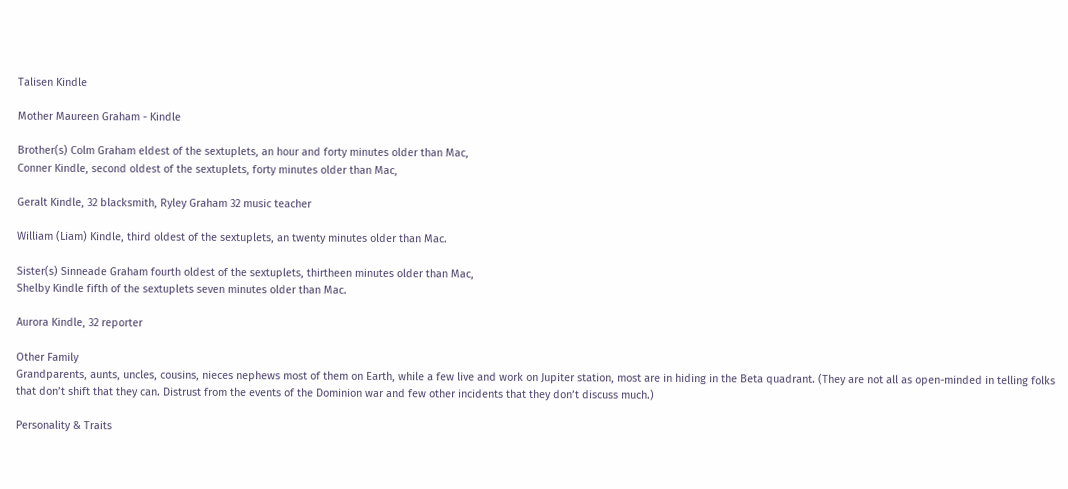Talisen Kindle

Mother Maureen Graham - Kindle

Brother(s) Colm Graham eldest of the sextuplets, an hour and forty minutes older than Mac,
Conner Kindle, second oldest of the sextuplets, forty minutes older than Mac,

Geralt Kindle, 32 blacksmith, Ryley Graham 32 music teacher

William (Liam) Kindle, third oldest of the sextuplets, an twenty minutes older than Mac.

Sister(s) Sinneade Graham fourth oldest of the sextuplets, thirtheen minutes older than Mac,
Shelby Kindle fifth of the sextuplets seven minutes older than Mac.

Aurora Kindle, 32 reporter

Other Family
Grandparents, aunts, uncles, cousins, nieces nephews most of them on Earth, while a few live and work on Jupiter station, most are in hiding in the Beta quadrant. (They are not all as open-minded in telling folks that don’t shift that they can. Distrust from the events of the Dominion war and few other incidents that they don’t discuss much.)

Personality & Traits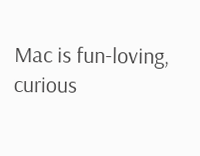Mac is fun-loving, curious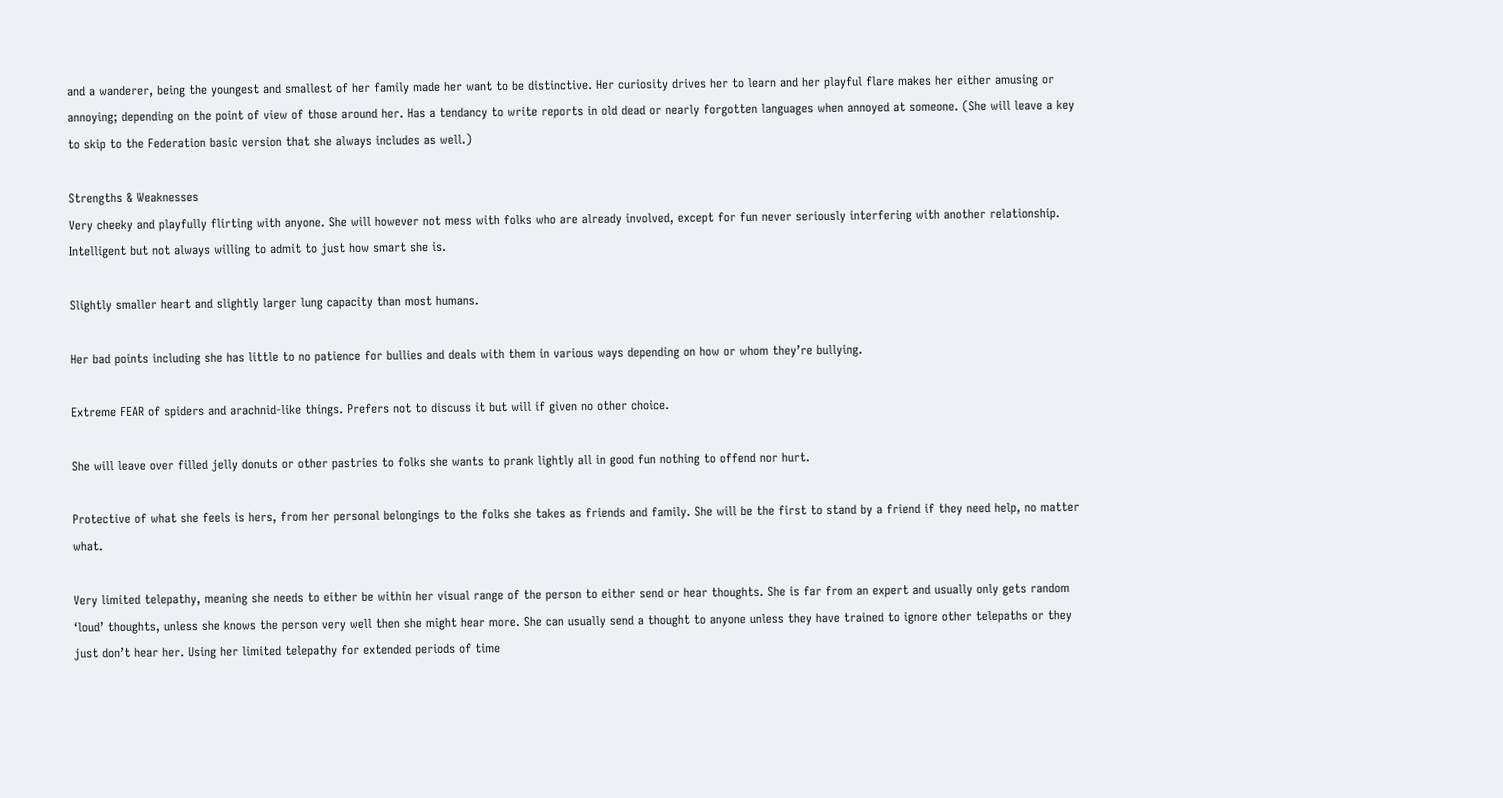and a wanderer, being the youngest and smallest of her family made her want to be distinctive. Her curiosity drives her to learn and her playful flare makes her either amusing or annoying; depending on the point of view of those around her. Has a tendancy to write reports in old dead or nearly forgotten languages when annoyed at someone. (She will leave a key to skip to the Federation basic version that she always includes as well.)

Strengths & Weaknesses
Very cheeky and playfully flirting with anyone. She will however not mess with folks who are already involved, except for fun never seriously interfering with another relationship. Intelligent but not always willing to admit to just how smart she is.

Slightly smaller heart and slightly larger lung capacity than most humans.

Her bad points including she has little to no patience for bullies and deals with them in various ways depending on how or whom they’re bullying.

Extreme FEAR of spiders and arachnid-like things. Prefers not to discuss it but will if given no other choice.

She will leave over filled jelly donuts or other pastries to folks she wants to prank lightly all in good fun nothing to offend nor hurt.

Protective of what she feels is hers, from her personal belongings to the folks she takes as friends and family. She will be the first to stand by a friend if they need help, no matter what.

Very limited telepathy, meaning she needs to either be within her visual range of the person to either send or hear thoughts. She is far from an expert and usually only gets random ‘loud’ thoughts, unless she knows the person very well then she might hear more. She can usually send a thought to anyone unless they have trained to ignore other telepaths or they just don’t hear her. Using her limited telepathy for extended periods of time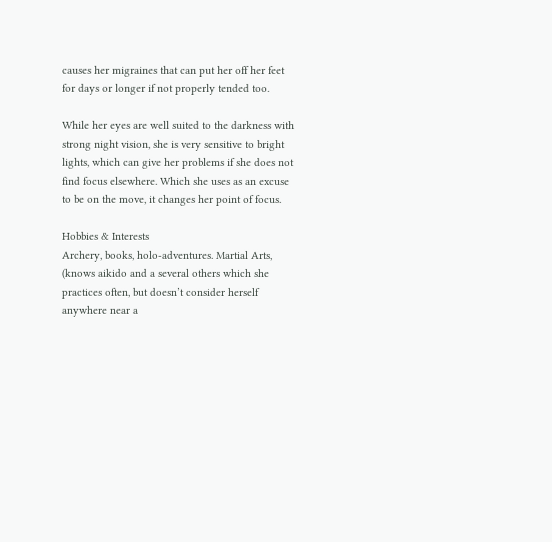causes her migraines that can put her off her feet for days or longer if not properly tended too.

While her eyes are well suited to the darkness with strong night vision, she is very sensitive to bright lights, which can give her problems if she does not find focus elsewhere. Which she uses as an excuse to be on the move, it changes her point of focus.

Hobbies & Interests
Archery, books, holo-adventures. Martial Arts, (knows aikido and a several others which she practices often, but doesn’t consider herself anywhere near a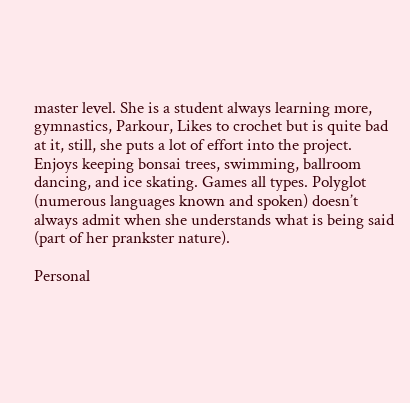master level. She is a student always learning more, gymnastics, Parkour, Likes to crochet but is quite bad at it, still, she puts a lot of effort into the project. Enjoys keeping bonsai trees, swimming, ballroom dancing, and ice skating. Games all types. Polyglot (numerous languages known and spoken) doesn’t always admit when she understands what is being said (part of her prankster nature).

Personal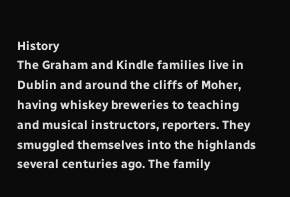History
The Graham and Kindle families live in Dublin and around the cliffs of Moher, having whiskey breweries to teaching and musical instructors, reporters. They smuggled themselves into the highlands several centuries ago. The family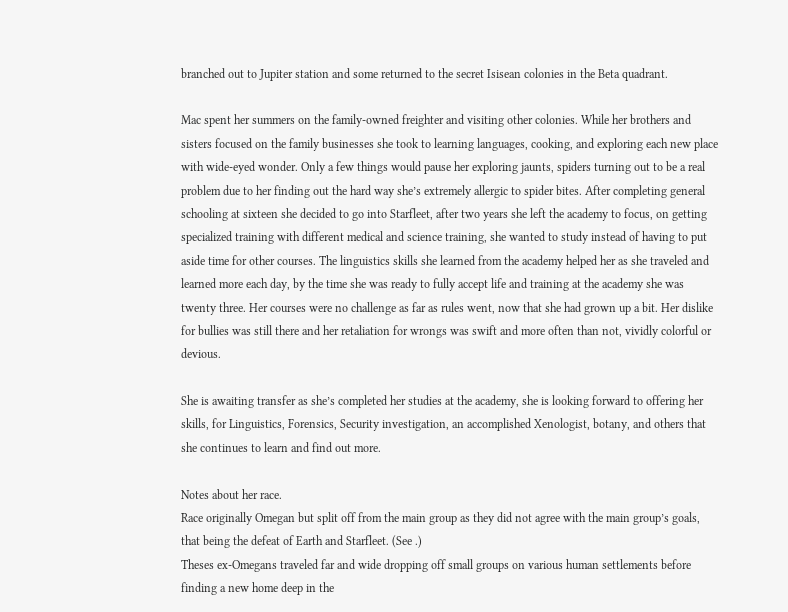branched out to Jupiter station and some returned to the secret Isisean colonies in the Beta quadrant.

Mac spent her summers on the family-owned freighter and visiting other colonies. While her brothers and sisters focused on the family businesses she took to learning languages, cooking, and exploring each new place with wide-eyed wonder. Only a few things would pause her exploring jaunts, spiders turning out to be a real problem due to her finding out the hard way she’s extremely allergic to spider bites. After completing general schooling at sixteen she decided to go into Starfleet, after two years she left the academy to focus, on getting specialized training with different medical and science training, she wanted to study instead of having to put aside time for other courses. The linguistics skills she learned from the academy helped her as she traveled and learned more each day, by the time she was ready to fully accept life and training at the academy she was twenty three. Her courses were no challenge as far as rules went, now that she had grown up a bit. Her dislike for bullies was still there and her retaliation for wrongs was swift and more often than not, vividly colorful or devious.

She is awaiting transfer as she’s completed her studies at the academy, she is looking forward to offering her skills, for Linguistics, Forensics, Security investigation, an accomplished Xenologist, botany, and others that she continues to learn and find out more.

Notes about her race.
Race originally Omegan but split off from the main group as they did not agree with the main group’s goals, that being the defeat of Earth and Starfleet. (See .)
Theses ex-Omegans traveled far and wide dropping off small groups on various human settlements before finding a new home deep in the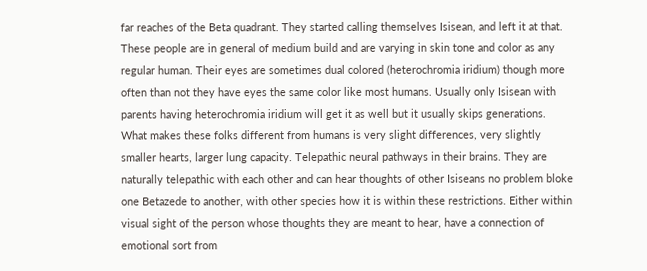far reaches of the Beta quadrant. They started calling themselves Isisean, and left it at that. These people are in general of medium build and are varying in skin tone and color as any regular human. Their eyes are sometimes dual colored (heterochromia iridium) though more often than not they have eyes the same color like most humans. Usually only Isisean with parents having heterochromia iridium will get it as well but it usually skips generations. What makes these folks different from humans is very slight differences, very slightly smaller hearts, larger lung capacity. Telepathic neural pathways in their brains. They are naturally telepathic with each other and can hear thoughts of other Isiseans no problem bloke one Betazede to another, with other species how it is within these restrictions. Either within visual sight of the person whose thoughts they are meant to hear, have a connection of emotional sort from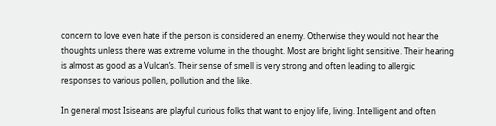concern to love even hate if the person is considered an enemy. Otherwise they would not hear the thoughts unless there was extreme volume in the thought. Most are bright light sensitive. Their hearing is almost as good as a Vulcan’s. Their sense of smell is very strong and often leading to allergic responses to various pollen, pollution and the like.

In general most Isiseans are playful curious folks that want to enjoy life, living. Intelligent and often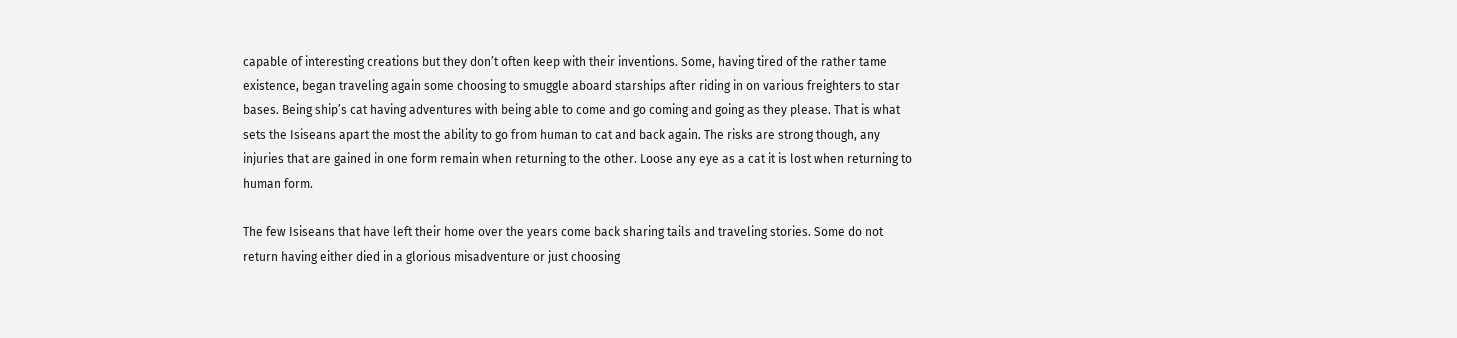capable of interesting creations but they don’t often keep with their inventions. Some, having tired of the rather tame existence, began traveling again some choosing to smuggle aboard starships after riding in on various freighters to star bases. Being ship’s cat having adventures with being able to come and go coming and going as they please. That is what sets the Isiseans apart the most the ability to go from human to cat and back again. The risks are strong though, any injuries that are gained in one form remain when returning to the other. Loose any eye as a cat it is lost when returning to human form.

The few Isiseans that have left their home over the years come back sharing tails and traveling stories. Some do not return having either died in a glorious misadventure or just choosing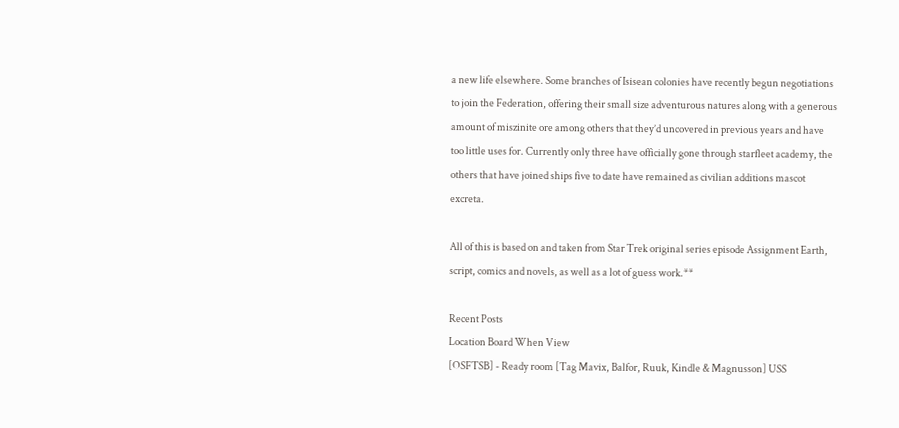a new life elsewhere. Some branches of Isisean colonies have recently begun negotiations to join the Federation, offering their small size adventurous natures along with a generous amount of miszinite ore among others that they’d uncovered in previous years and have too little uses for. Currently only three have officially gone through starfleet academy, the others that have joined ships five to date have remained as civilian additions mascot excreta.

All of this is based on and taken from Star Trek original series episode Assignment Earth, script, comics and novels, as well as a lot of guess work.**

Recent Posts
Location Board When View
[OSFTSB] - Ready room [Tag Mavix, Balfor, Ruuk, Kindle & Magnusson] USS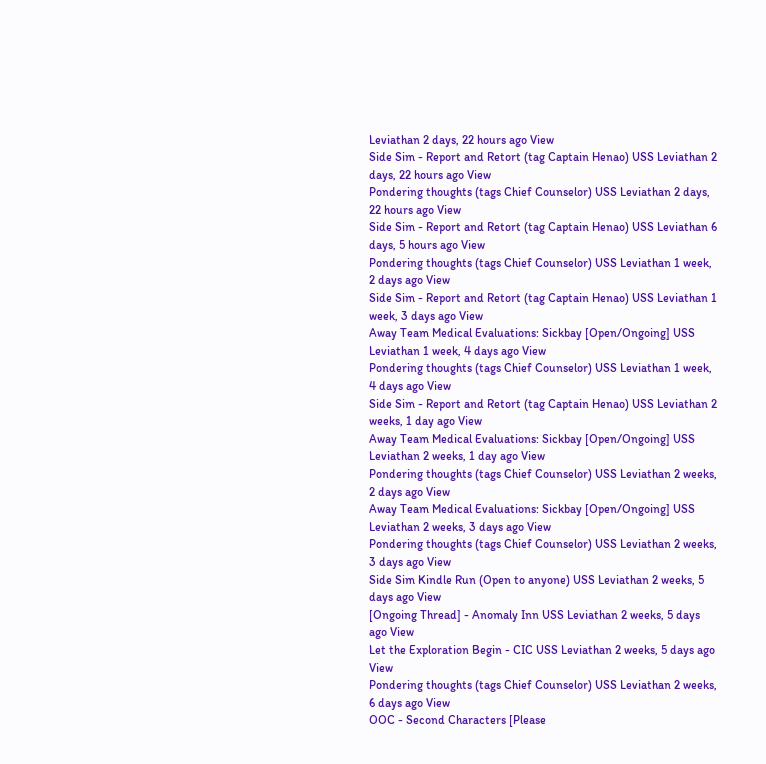Leviathan 2 days, 22 hours ago View
Side Sim - Report and Retort (tag Captain Henao) USS Leviathan 2 days, 22 hours ago View
Pondering thoughts (tags Chief Counselor) USS Leviathan 2 days, 22 hours ago View
Side Sim - Report and Retort (tag Captain Henao) USS Leviathan 6 days, 5 hours ago View
Pondering thoughts (tags Chief Counselor) USS Leviathan 1 week, 2 days ago View
Side Sim - Report and Retort (tag Captain Henao) USS Leviathan 1 week, 3 days ago View
Away Team Medical Evaluations: Sickbay [Open/Ongoing] USS Leviathan 1 week, 4 days ago View
Pondering thoughts (tags Chief Counselor) USS Leviathan 1 week, 4 days ago View
Side Sim - Report and Retort (tag Captain Henao) USS Leviathan 2 weeks, 1 day ago View
Away Team Medical Evaluations: Sickbay [Open/Ongoing] USS Leviathan 2 weeks, 1 day ago View
Pondering thoughts (tags Chief Counselor) USS Leviathan 2 weeks, 2 days ago View
Away Team Medical Evaluations: Sickbay [Open/Ongoing] USS Leviathan 2 weeks, 3 days ago View
Pondering thoughts (tags Chief Counselor) USS Leviathan 2 weeks, 3 days ago View
Side Sim Kindle Run (Open to anyone) USS Leviathan 2 weeks, 5 days ago View
[Ongoing Thread] - Anomaly Inn USS Leviathan 2 weeks, 5 days ago View
Let the Exploration Begin - CIC USS Leviathan 2 weeks, 5 days ago View
Pondering thoughts (tags Chief Counselor) USS Leviathan 2 weeks, 6 days ago View
OOC - Second Characters [Please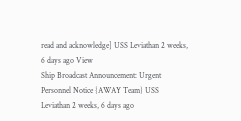read and acknowledge] USS Leviathan 2 weeks, 6 days ago View
Ship Broadcast Announcement: Urgent Personnel Notice {AWAY Team} USS Leviathan 2 weeks, 6 days ago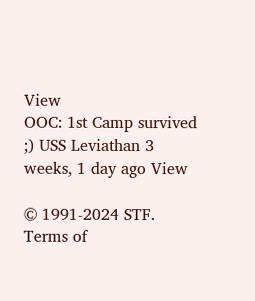View
OOC: 1st Camp survived ;) USS Leviathan 3 weeks, 1 day ago View

© 1991-2024 STF. Terms of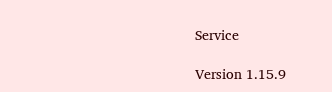Service

Version 1.15.9